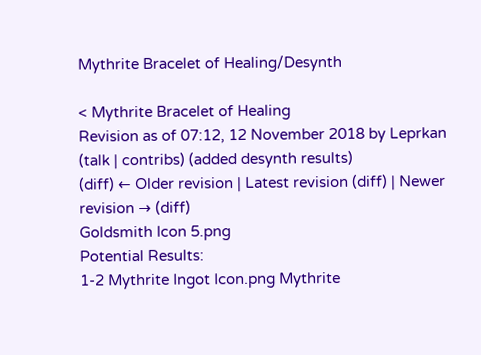Mythrite Bracelet of Healing/Desynth

< Mythrite Bracelet of Healing
Revision as of 07:12, 12 November 2018 by Leprkan (talk | contribs) (added desynth results)
(diff) ← Older revision | Latest revision (diff) | Newer revision → (diff)
Goldsmith Icon 5.png
Potential Results:
1-2 Mythrite Ingot Icon.png Mythrite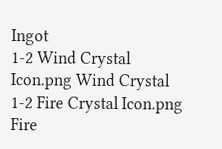Ingot
1-2 Wind Crystal Icon.png Wind Crystal
1-2 Fire Crystal Icon.png Fire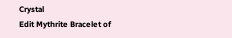Crystal
Edit Mythrite Bracelet of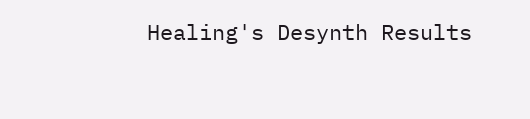Healing's Desynth Results